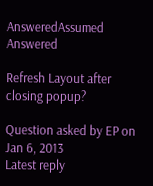AnsweredAssumed Answered

Refresh Layout after closing popup?

Question asked by EP on Jan 6, 2013
Latest reply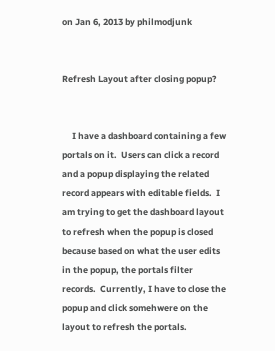on Jan 6, 2013 by philmodjunk


Refresh Layout after closing popup?


     I have a dashboard containing a few portals on it.  Users can click a record and a popup displaying the related record appears with editable fields.  I am trying to get the dashboard layout to refresh when the popup is closed because based on what the user edits in the popup, the portals filter records.  Currently, I have to close the popup and click somehwere on the layout to refresh the portals.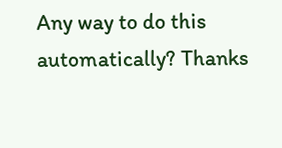Any way to do this automatically? Thanks